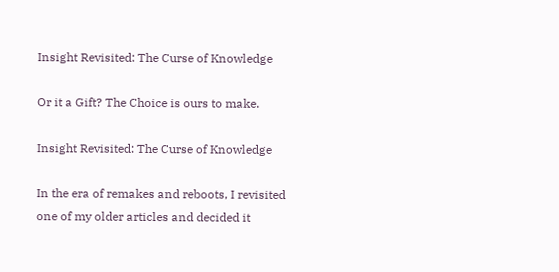Insight Revisited: The Curse of Knowledge

Or it a Gift? The Choice is ours to make.

Insight Revisited: The Curse of Knowledge

In the era of remakes and reboots, I revisited one of my older articles and decided it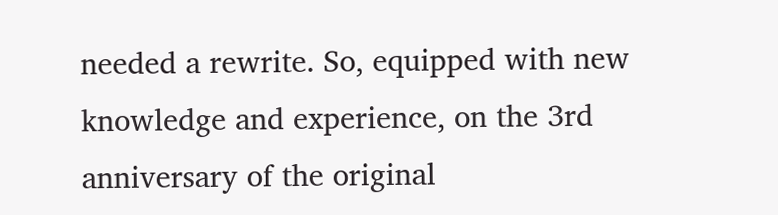needed a rewrite. So, equipped with new knowledge and experience, on the 3rd anniversary of the original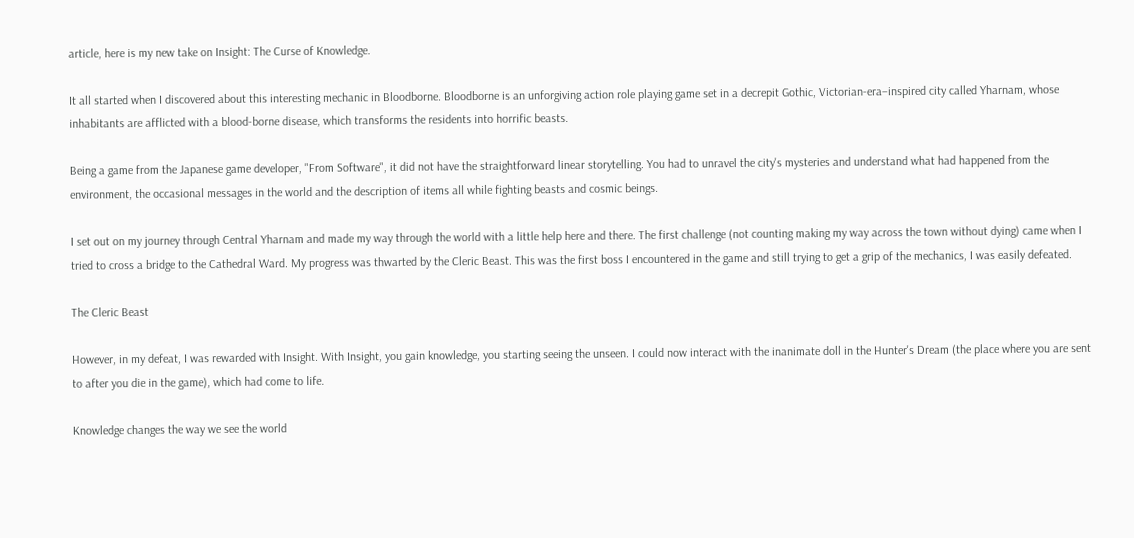article, here is my new take on Insight: The Curse of Knowledge.

It all started when I discovered about this interesting mechanic in Bloodborne. Bloodborne is an unforgiving action role playing game set in a decrepit Gothic, Victorian-era–inspired city called Yharnam, whose inhabitants are afflicted with a blood-borne disease, which transforms the residents into horrific beasts.

Being a game from the Japanese game developer, "From Software", it did not have the straightforward linear storytelling. You had to unravel the city's mysteries and understand what had happened from the environment, the occasional messages in the world and the description of items all while fighting beasts and cosmic beings.

I set out on my journey through Central Yharnam and made my way through the world with a little help here and there. The first challenge (not counting making my way across the town without dying) came when I tried to cross a bridge to the Cathedral Ward. My progress was thwarted by the Cleric Beast. This was the first boss I encountered in the game and still trying to get a grip of the mechanics, I was easily defeated.

The Cleric Beast

However, in my defeat, I was rewarded with Insight. With Insight, you gain knowledge, you starting seeing the unseen. I could now interact with the inanimate doll in the Hunter's Dream (the place where you are sent to after you die in the game), which had come to life.

Knowledge changes the way we see the world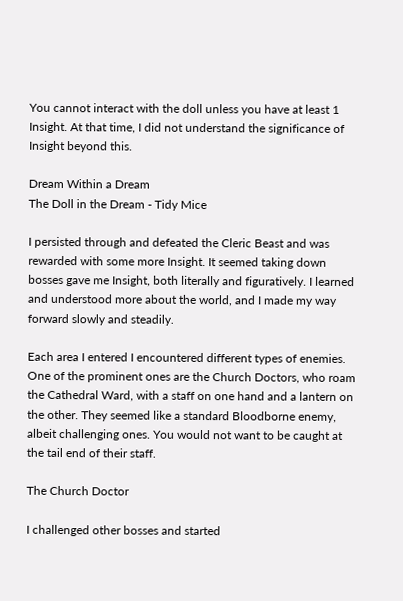You cannot interact with the doll unless you have at least 1 Insight. At that time, I did not understand the significance of Insight beyond this.

Dream Within a Dream
The Doll in the Dream - Tidy Mice

I persisted through and defeated the Cleric Beast and was rewarded with some more Insight. It seemed taking down bosses gave me Insight, both literally and figuratively. I learned and understood more about the world, and I made my way forward slowly and steadily.

Each area I entered I encountered different types of enemies. One of the prominent ones are the Church Doctors, who roam the Cathedral Ward, with a staff on one hand and a lantern on the other. They seemed like a standard Bloodborne enemy, albeit challenging ones. You would not want to be caught at the tail end of their staff.

The Church Doctor

I challenged other bosses and started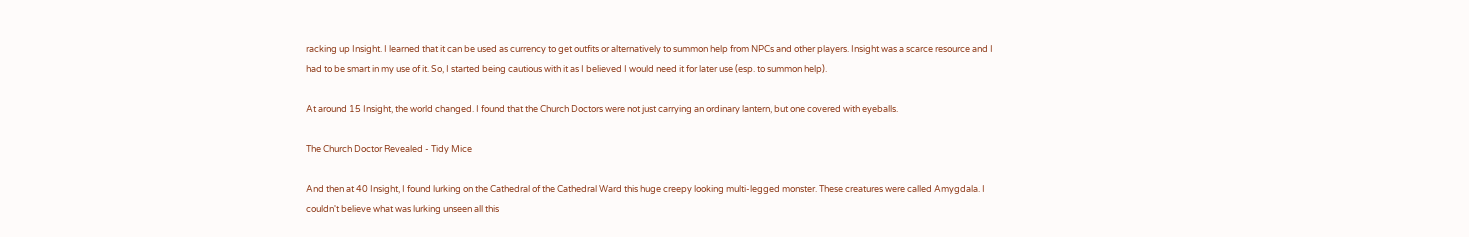racking up Insight. I learned that it can be used as currency to get outfits or alternatively to summon help from NPCs and other players. Insight was a scarce resource and I had to be smart in my use of it. So, I started being cautious with it as I believed I would need it for later use (esp. to summon help).

At around 15 Insight, the world changed. I found that the Church Doctors were not just carrying an ordinary lantern, but one covered with eyeballs.

The Church Doctor Revealed - Tidy Mice

And then at 40 Insight, I found lurking on the Cathedral of the Cathedral Ward this huge creepy looking multi-legged monster. These creatures were called Amygdala. I couldn't believe what was lurking unseen all this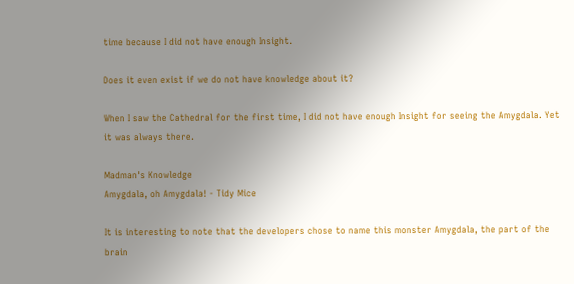time because I did not have enough Insight.

Does it even exist if we do not have knowledge about it?

When I saw the Cathedral for the first time, I did not have enough Insight for seeing the Amygdala. Yet it was always there.

Madman's Knowledge
Amygdala, oh Amygdala! - Tidy Mice

It is interesting to note that the developers chose to name this monster Amygdala, the part of the brain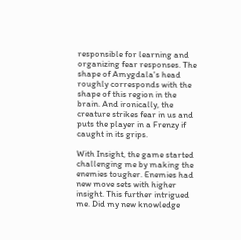responsible for learning and organizing fear responses. The shape of Amygdala's head roughly corresponds with the shape of this region in the brain. And ironically, the creature strikes fear in us and puts the player in a Frenzy if caught in its grips.

With Insight, the game started challenging me by making the enemies tougher. Enemies had new move sets with higher insight. This further intrigued me. Did my new knowledge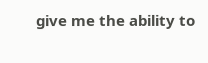give me the ability to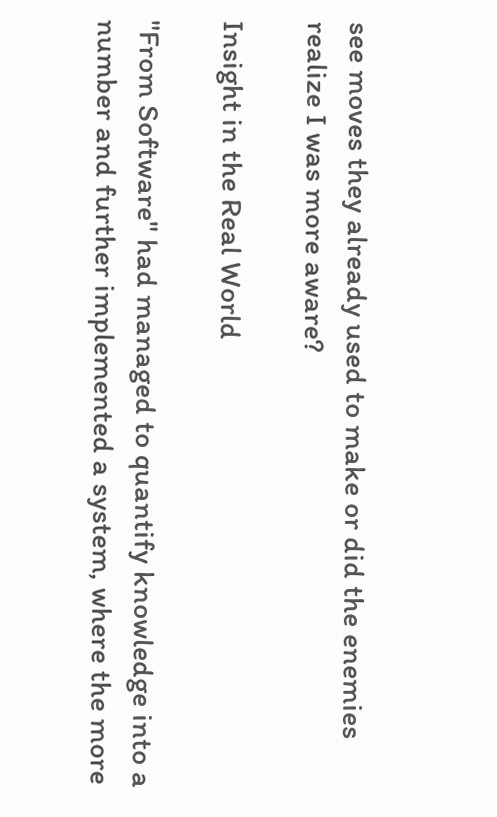see moves they already used to make or did the enemies realize I was more aware?

Insight in the Real World

"From Software" had managed to quantify knowledge into a number and further implemented a system, where the more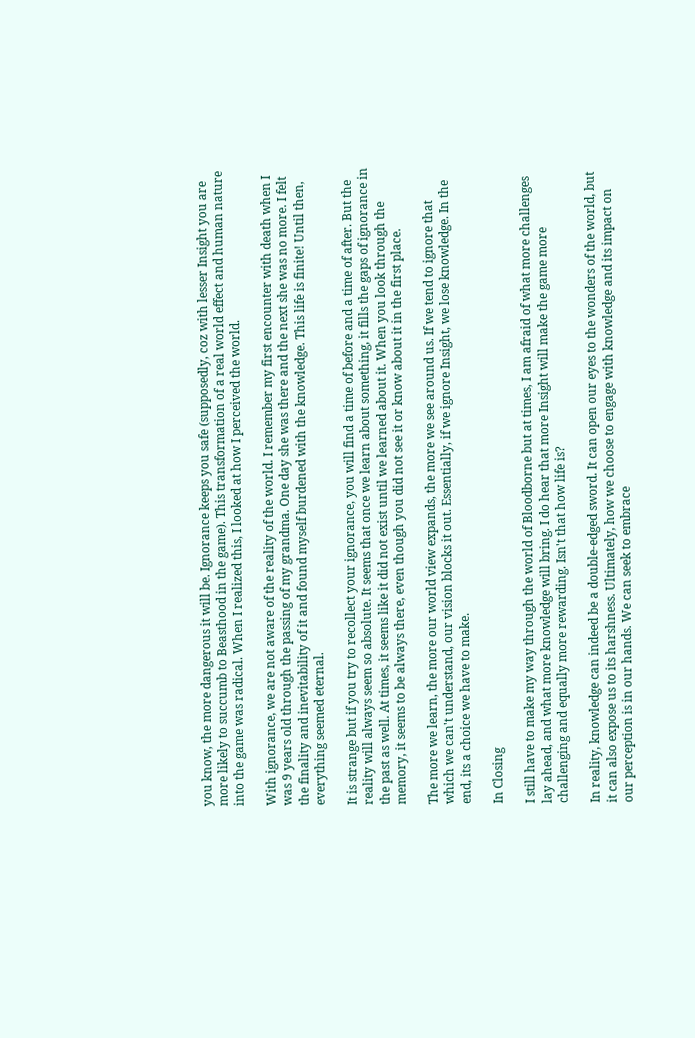you know, the more dangerous it will be. Ignorance keeps you safe (supposedly, coz with lesser Insight you are more likely to succumb to Beasthood in the game). This transformation of a real world effect and human nature into the game was radical. When I realized this, I looked at how I perceived the world.

With ignorance, we are not aware of the reality of the world. I remember my first encounter with death when I was 9 years old through the passing of my grandma. One day she was there and the next she was no more. I felt the finality and inevitability of it and found myself burdened with the knowledge. This life is finite! Until then, everything seemed eternal.

It is strange but if you try to recollect your ignorance, you will find a time of before and a time of after. But the reality will always seem so absolute. It seems that once we learn about something, it fills the gaps of ignorance in the past as well. At times, it seems like it did not exist until we learned about it. When you look through the memory, it seems to be always there, even though you did not see it or know about it in the first place.

The more we learn, the more our world view expands, the more we see around us. If we tend to ignore that which we can't understand, our vision blocks it out. Essentially, if we ignore Insight, we lose knowledge. In the end, its a choice we have to make.

In Closing

I still have to make my way through the world of Bloodborne but at times, I am afraid of what more challenges lay ahead, and what more knowledge will bring. I do hear that more Insight will make the game more challenging and equally more rewarding. Isn't that how life is?

In reality, knowledge can indeed be a double-edged sword. It can open our eyes to the wonders of the world, but it can also expose us to its harshness. Ultimately, how we choose to engage with knowledge and its impact on our perception is in our hands. We can seek to embrace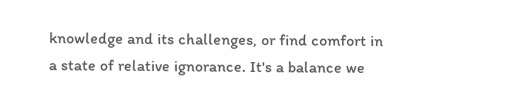knowledge and its challenges, or find comfort in a state of relative ignorance. It's a balance we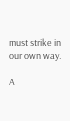must strike in our own way.

A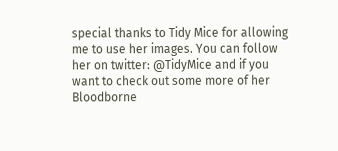special thanks to Tidy Mice for allowing me to use her images. You can follow her on twitter: @TidyMice and if you want to check out some more of her Bloodborne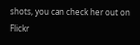shots, you can check her out on Flickr